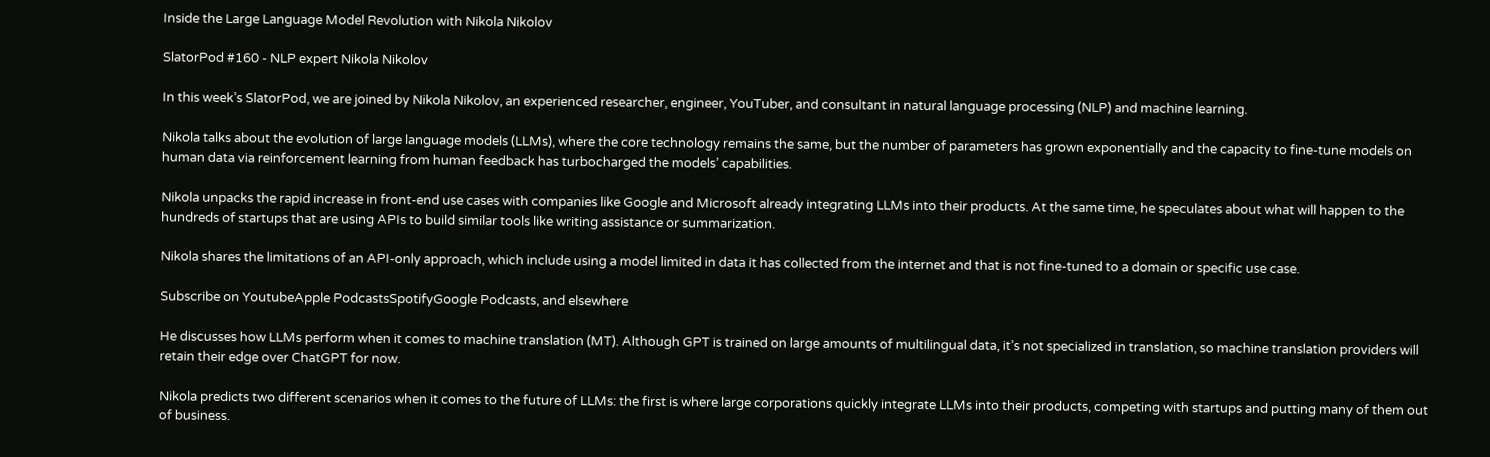Inside the Large Language Model Revolution with Nikola Nikolov

SlatorPod #160 - NLP expert Nikola Nikolov

In this week’s SlatorPod, we are joined by Nikola Nikolov, an experienced researcher, engineer, YouTuber, and consultant in natural language processing (NLP) and machine learning.

Nikola talks about the evolution of large language models (LLMs), where the core technology remains the same, but the number of parameters has grown exponentially and the capacity to fine-tune models on human data via reinforcement learning from human feedback has turbocharged the models’ capabilities.

Nikola unpacks the rapid increase in front-end use cases with companies like Google and Microsoft already integrating LLMs into their products. At the same time, he speculates about what will happen to the hundreds of startups that are using APIs to build similar tools like writing assistance or summarization.

Nikola shares the limitations of an API-only approach, which include using a model limited in data it has collected from the internet and that is not fine-tuned to a domain or specific use case.

Subscribe on YoutubeApple PodcastsSpotifyGoogle Podcasts, and elsewhere

He discusses how LLMs perform when it comes to machine translation (MT). Although GPT is trained on large amounts of multilingual data, it’s not specialized in translation, so machine translation providers will retain their edge over ChatGPT for now.

Nikola predicts two different scenarios when it comes to the future of LLMs: the first is where large corporations quickly integrate LLMs into their products, competing with startups and putting many of them out of business.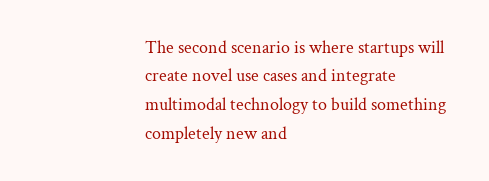The second scenario is where startups will create novel use cases and integrate multimodal technology to build something completely new and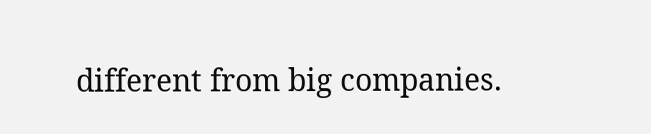different from big companies.